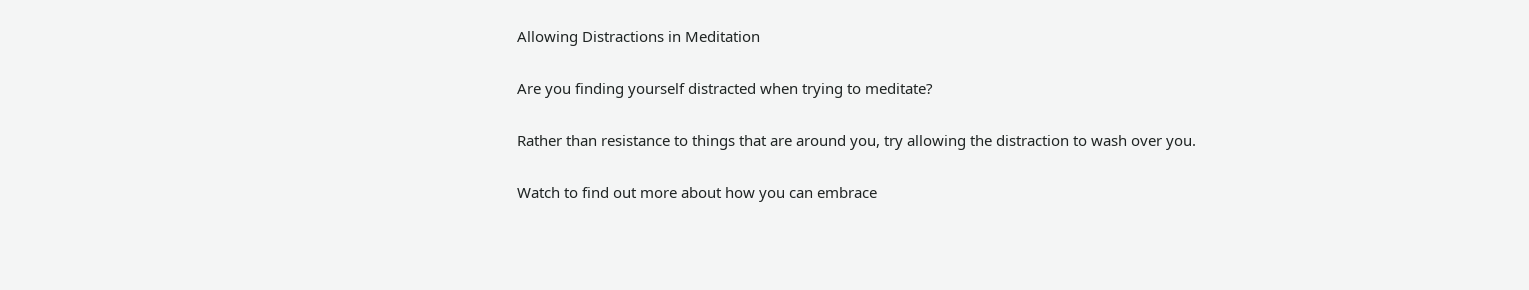Allowing Distractions in Meditation

Are you finding yourself distracted when trying to meditate?

Rather than resistance to things that are around you, try allowing the distraction to wash over you.

Watch to find out more about how you can embrace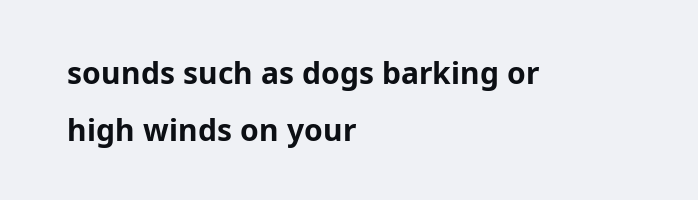sounds such as dogs barking or high winds on your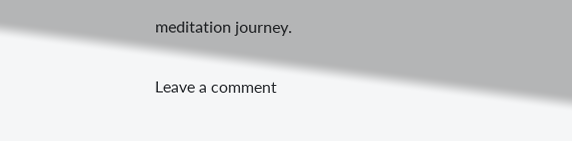meditation journey.

Leave a comment